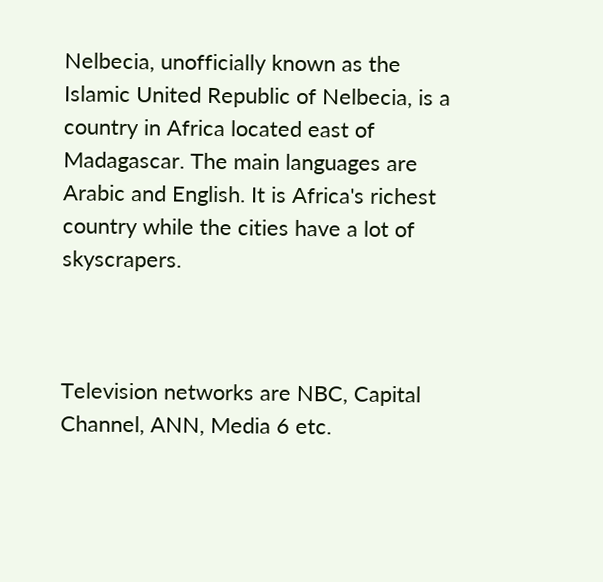Nelbecia, unofficially known as the Islamic United Republic of Nelbecia, is a country in Africa located east of Madagascar. The main languages are Arabic and English. It is Africa's richest country while the cities have a lot of skyscrapers.



Television networks are NBC, Capital Channel, ANN, Media 6 etc.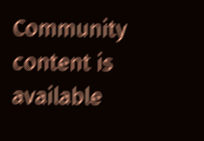Community content is available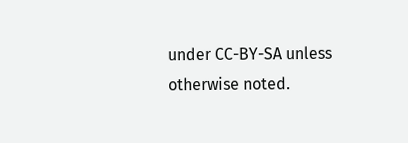under CC-BY-SA unless otherwise noted.